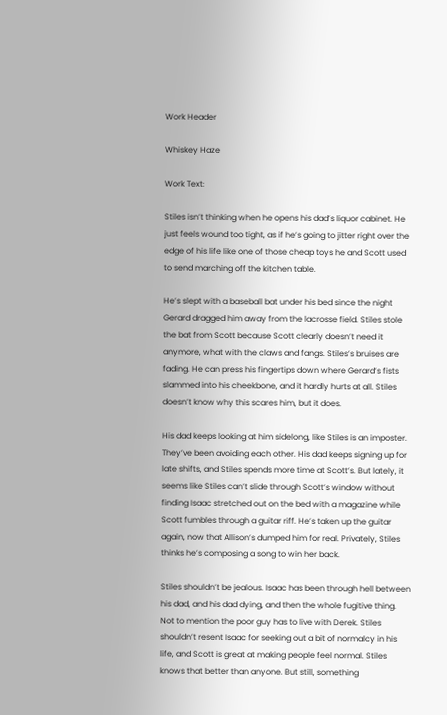Work Header

Whiskey Haze

Work Text:

Stiles isn’t thinking when he opens his dad’s liquor cabinet. He just feels wound too tight, as if he’s going to jitter right over the edge of his life like one of those cheap toys he and Scott used to send marching off the kitchen table.

He’s slept with a baseball bat under his bed since the night Gerard dragged him away from the lacrosse field. Stiles stole the bat from Scott because Scott clearly doesn’t need it anymore, what with the claws and fangs. Stiles’s bruises are fading. He can press his fingertips down where Gerard’s fists slammed into his cheekbone, and it hardly hurts at all. Stiles doesn’t know why this scares him, but it does.

His dad keeps looking at him sidelong, like Stiles is an imposter. They’ve been avoiding each other. His dad keeps signing up for late shifts, and Stiles spends more time at Scott’s. But lately, it seems like Stiles can’t slide through Scott’s window without finding Isaac stretched out on the bed with a magazine while Scott fumbles through a guitar riff. He’s taken up the guitar again, now that Allison’s dumped him for real. Privately, Stiles thinks he’s composing a song to win her back.

Stiles shouldn’t be jealous. Isaac has been through hell between his dad, and his dad dying, and then the whole fugitive thing. Not to mention the poor guy has to live with Derek. Stiles shouldn’t resent Isaac for seeking out a bit of normalcy in his life, and Scott is great at making people feel normal. Stiles knows that better than anyone. But still, something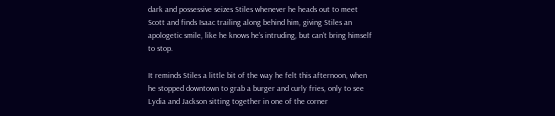dark and possessive seizes Stiles whenever he heads out to meet Scott and finds Isaac trailing along behind him, giving Stiles an apologetic smile, like he knows he’s intruding, but can’t bring himself to stop.

It reminds Stiles a little bit of the way he felt this afternoon, when he stopped downtown to grab a burger and curly fries, only to see Lydia and Jackson sitting together in one of the corner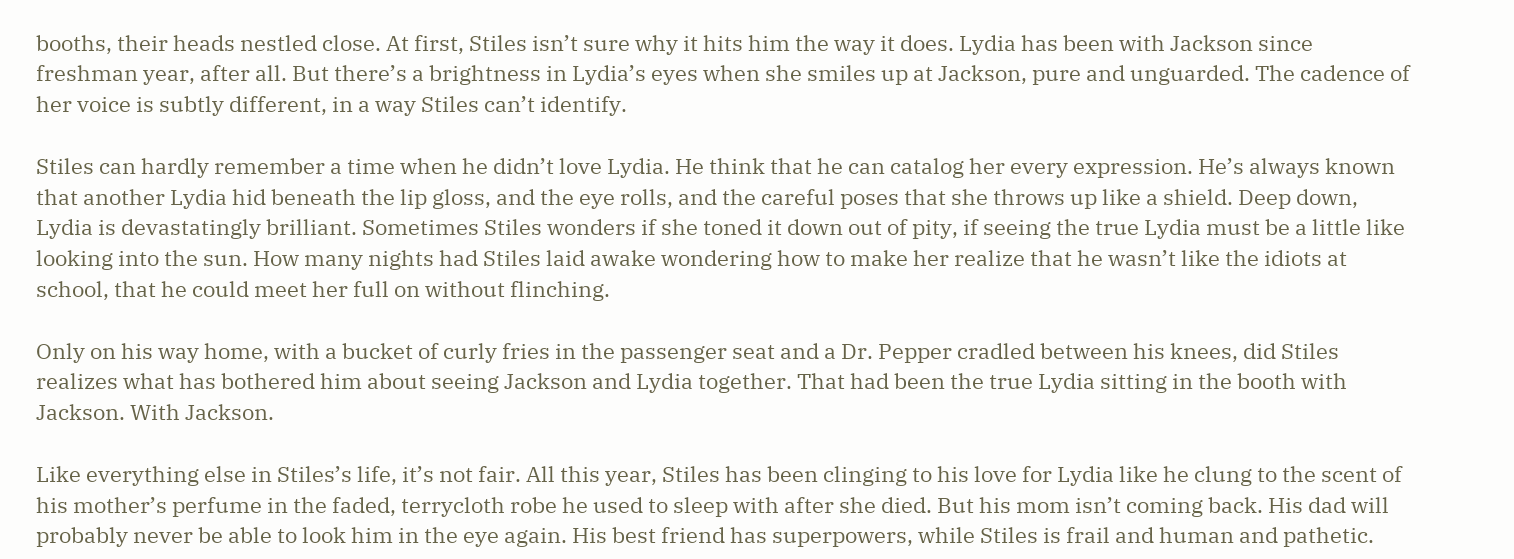booths, their heads nestled close. At first, Stiles isn’t sure why it hits him the way it does. Lydia has been with Jackson since freshman year, after all. But there’s a brightness in Lydia’s eyes when she smiles up at Jackson, pure and unguarded. The cadence of her voice is subtly different, in a way Stiles can’t identify.

Stiles can hardly remember a time when he didn’t love Lydia. He think that he can catalog her every expression. He’s always known that another Lydia hid beneath the lip gloss, and the eye rolls, and the careful poses that she throws up like a shield. Deep down, Lydia is devastatingly brilliant. Sometimes Stiles wonders if she toned it down out of pity, if seeing the true Lydia must be a little like looking into the sun. How many nights had Stiles laid awake wondering how to make her realize that he wasn’t like the idiots at school, that he could meet her full on without flinching.

Only on his way home, with a bucket of curly fries in the passenger seat and a Dr. Pepper cradled between his knees, did Stiles realizes what has bothered him about seeing Jackson and Lydia together. That had been the true Lydia sitting in the booth with Jackson. With Jackson.

Like everything else in Stiles’s life, it’s not fair. All this year, Stiles has been clinging to his love for Lydia like he clung to the scent of his mother’s perfume in the faded, terrycloth robe he used to sleep with after she died. But his mom isn’t coming back. His dad will probably never be able to look him in the eye again. His best friend has superpowers, while Stiles is frail and human and pathetic.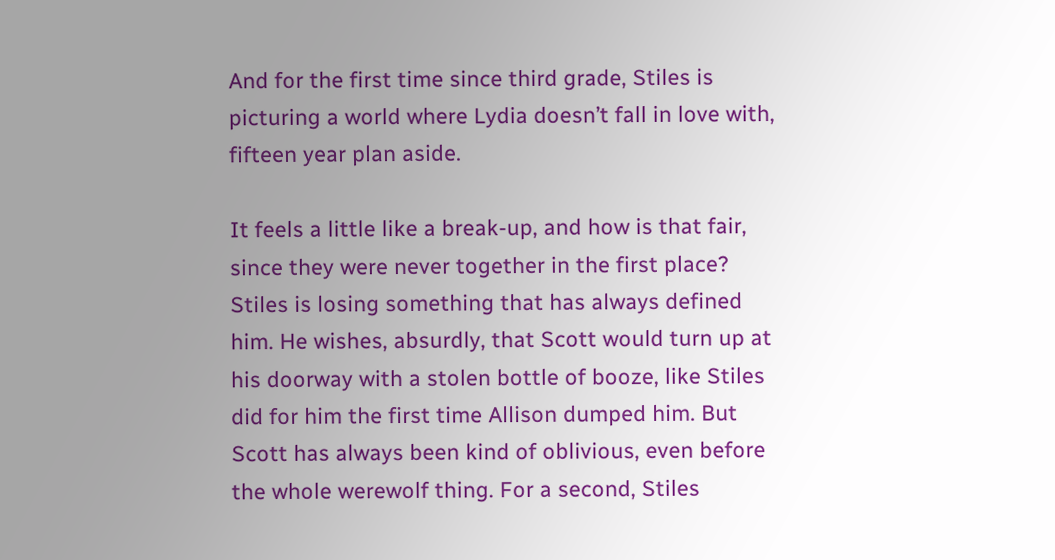And for the first time since third grade, Stiles is picturing a world where Lydia doesn’t fall in love with, fifteen year plan aside.

It feels a little like a break-up, and how is that fair, since they were never together in the first place? Stiles is losing something that has always defined him. He wishes, absurdly, that Scott would turn up at his doorway with a stolen bottle of booze, like Stiles did for him the first time Allison dumped him. But Scott has always been kind of oblivious, even before the whole werewolf thing. For a second, Stiles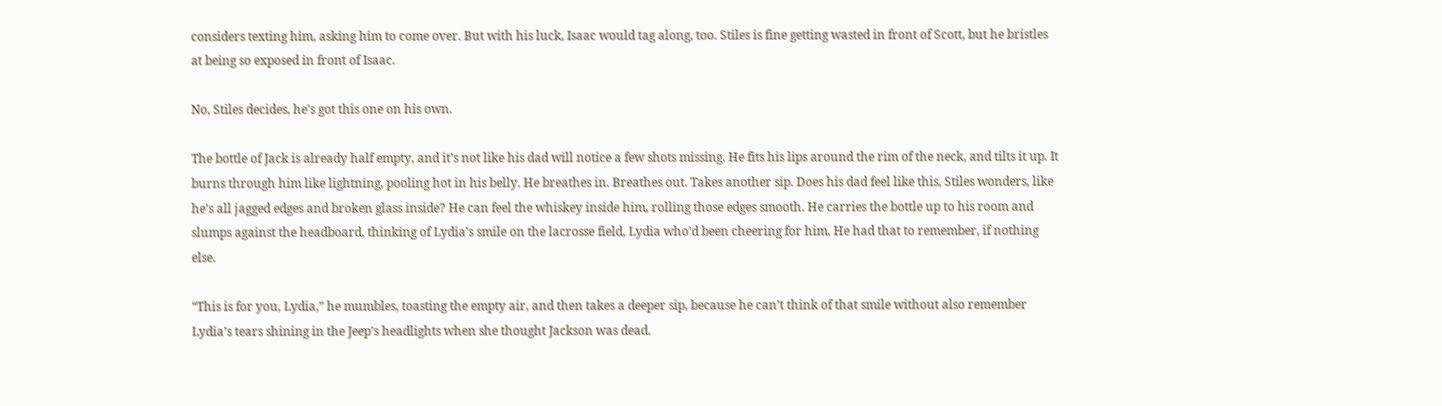considers texting him, asking him to come over. But with his luck, Isaac would tag along, too. Stiles is fine getting wasted in front of Scott, but he bristles at being so exposed in front of Isaac.

No, Stiles decides, he’s got this one on his own.

The bottle of Jack is already half empty, and it’s not like his dad will notice a few shots missing. He fits his lips around the rim of the neck, and tilts it up. It burns through him like lightning, pooling hot in his belly. He breathes in. Breathes out. Takes another sip. Does his dad feel like this, Stiles wonders, like he’s all jagged edges and broken glass inside? He can feel the whiskey inside him, rolling those edges smooth. He carries the bottle up to his room and slumps against the headboard, thinking of Lydia’s smile on the lacrosse field, Lydia who’d been cheering for him. He had that to remember, if nothing else.

“This is for you, Lydia,” he mumbles, toasting the empty air, and then takes a deeper sip, because he can’t think of that smile without also remember Lydia’s tears shining in the Jeep’s headlights when she thought Jackson was dead.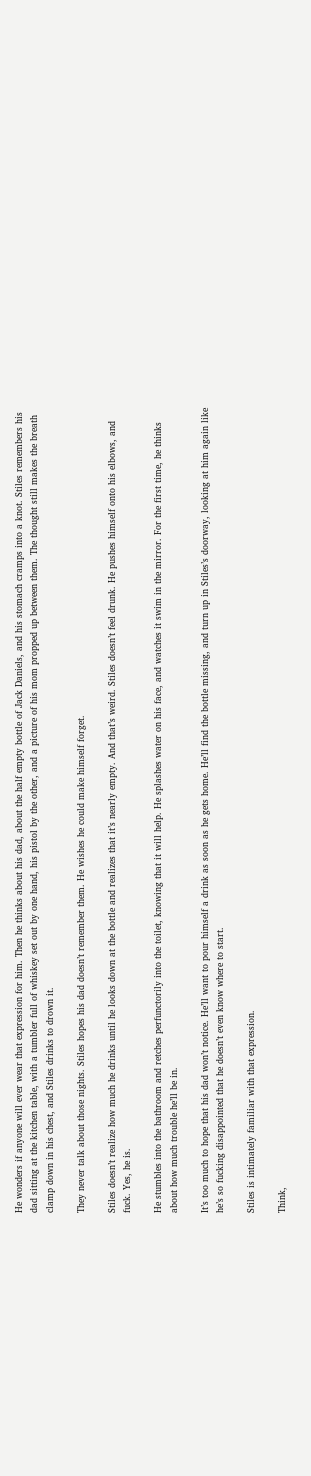He wonders if anyone will ever wear that expression for him. Then he thinks about his dad, about the half empty bottle of Jack Daniels, and his stomach cramps into a knot. Stiles remembers his dad sitting at the kitchen table, with a tumbler full of whiskey set out by one hand, his pistol by the other, and a picture of his mom propped up between them. The thought still makes the breath clamp down in his chest, and Stiles drinks to drown it.

They never talk about those nights. Stiles hopes his dad doesn’t remember them. He wishes he could make himself forget.

Stiles doesn’t realize how much he drinks until he looks down at the bottle and realizes that it’s nearly empty. And that’s weird. Stiles doesn’t feel drunk. He pushes himself onto his elbows, and fuck. Yes, he is.

He stumbles into the bathroom and retches perfunctorily into the toilet, knowing that it will help. He splashes water on his face, and watches it swim in the mirror. For the first time, he thinks about how much trouble he’ll be in.

It’s too much to hope that his dad won’t notice. He’ll want to pour himself a drink as soon as he gets home. He’ll find the bottle missing, and turn up in Stiles’s doorway, looking at him again like he’s so fucking disappointed that he doesn’t even know where to start.

Stiles is intimately familiar with that expression.

Think,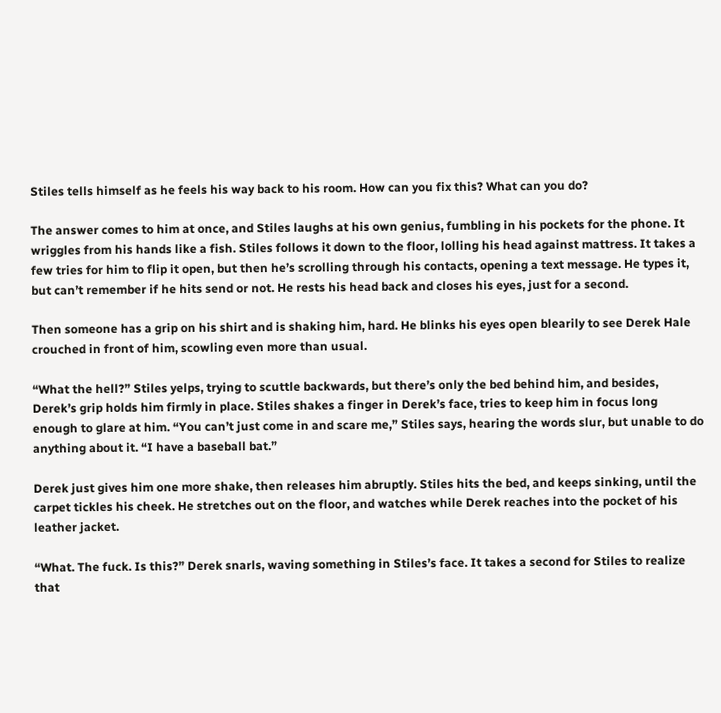Stiles tells himself as he feels his way back to his room. How can you fix this? What can you do?

The answer comes to him at once, and Stiles laughs at his own genius, fumbling in his pockets for the phone. It wriggles from his hands like a fish. Stiles follows it down to the floor, lolling his head against mattress. It takes a few tries for him to flip it open, but then he’s scrolling through his contacts, opening a text message. He types it, but can’t remember if he hits send or not. He rests his head back and closes his eyes, just for a second.

Then someone has a grip on his shirt and is shaking him, hard. He blinks his eyes open blearily to see Derek Hale crouched in front of him, scowling even more than usual.

“What the hell?” Stiles yelps, trying to scuttle backwards, but there’s only the bed behind him, and besides, Derek’s grip holds him firmly in place. Stiles shakes a finger in Derek’s face, tries to keep him in focus long enough to glare at him. “You can’t just come in and scare me,” Stiles says, hearing the words slur, but unable to do anything about it. “I have a baseball bat.”

Derek just gives him one more shake, then releases him abruptly. Stiles hits the bed, and keeps sinking, until the carpet tickles his cheek. He stretches out on the floor, and watches while Derek reaches into the pocket of his leather jacket.

“What. The fuck. Is this?” Derek snarls, waving something in Stiles’s face. It takes a second for Stiles to realize that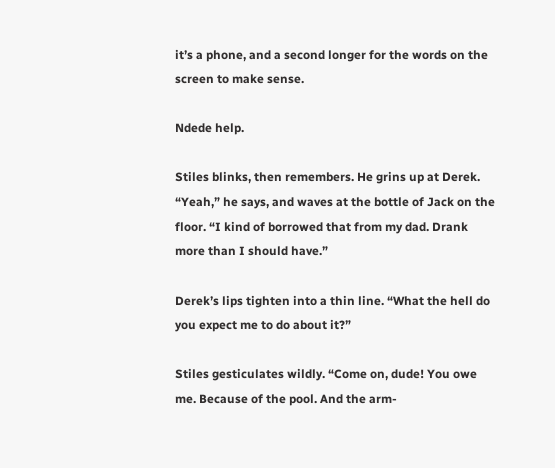it’s a phone, and a second longer for the words on the screen to make sense.

Ndede help.

Stiles blinks, then remembers. He grins up at Derek. “Yeah,” he says, and waves at the bottle of Jack on the floor. “I kind of borrowed that from my dad. Drank more than I should have.”

Derek’s lips tighten into a thin line. “What the hell do you expect me to do about it?”

Stiles gesticulates wildly. “Come on, dude! You owe me. Because of the pool. And the arm-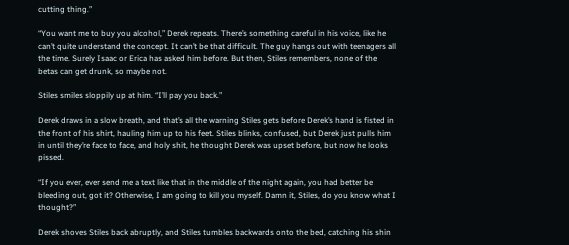cutting thing.”

“You want me to buy you alcohol,” Derek repeats. There’s something careful in his voice, like he can’t quite understand the concept. It can’t be that difficult. The guy hangs out with teenagers all the time. Surely Isaac or Erica has asked him before. But then, Stiles remembers, none of the betas can get drunk, so maybe not.

Stiles smiles sloppily up at him. “I’ll pay you back.”

Derek draws in a slow breath, and that’s all the warning Stiles gets before Derek’s hand is fisted in the front of his shirt, hauling him up to his feet. Stiles blinks, confused, but Derek just pulls him in until they’re face to face, and holy shit, he thought Derek was upset before, but now he looks pissed.

“If you ever, ever send me a text like that in the middle of the night again, you had better be bleeding out, got it? Otherwise, I am going to kill you myself. Damn it, Stiles, do you know what I thought?”

Derek shoves Stiles back abruptly, and Stiles tumbles backwards onto the bed, catching his shin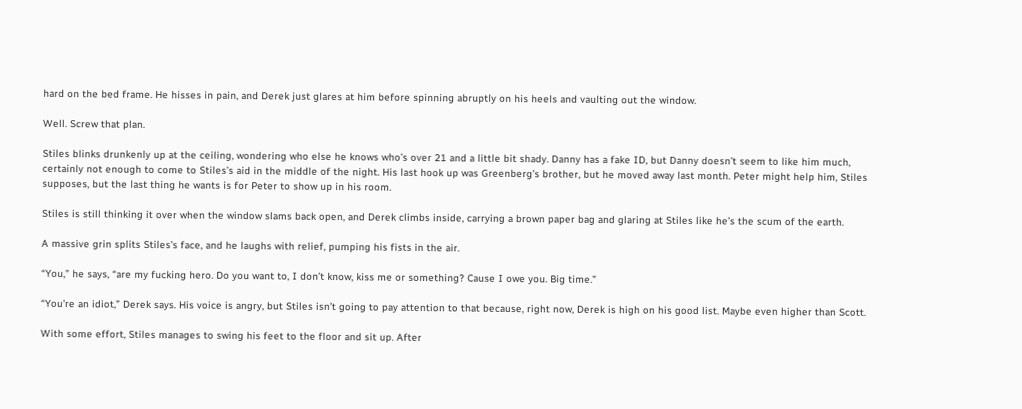hard on the bed frame. He hisses in pain, and Derek just glares at him before spinning abruptly on his heels and vaulting out the window.

Well. Screw that plan.

Stiles blinks drunkenly up at the ceiling, wondering who else he knows who’s over 21 and a little bit shady. Danny has a fake ID, but Danny doesn’t seem to like him much, certainly not enough to come to Stiles’s aid in the middle of the night. His last hook up was Greenberg’s brother, but he moved away last month. Peter might help him, Stiles supposes, but the last thing he wants is for Peter to show up in his room.

Stiles is still thinking it over when the window slams back open, and Derek climbs inside, carrying a brown paper bag and glaring at Stiles like he’s the scum of the earth.

A massive grin splits Stiles’s face, and he laughs with relief, pumping his fists in the air.

“You,” he says, “are my fucking hero. Do you want to, I don’t know, kiss me or something? Cause I owe you. Big time.”

“You’re an idiot,” Derek says. His voice is angry, but Stiles isn’t going to pay attention to that because, right now, Derek is high on his good list. Maybe even higher than Scott.

With some effort, Stiles manages to swing his feet to the floor and sit up. After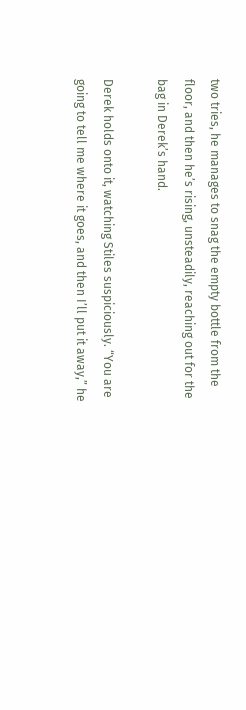two tries, he manages to snag the empty bottle from the floor, and then he’s rising, unsteadily, reaching out for the bag in Derek’s hand.

Derek holds onto it, watching Stiles suspiciously. “You are going to tell me where it goes, and then I’ll put it away,” he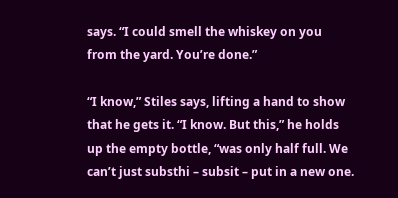says. “I could smell the whiskey on you from the yard. You’re done.”

“I know,” Stiles says, lifting a hand to show that he gets it. “I know. But this,” he holds up the empty bottle, “was only half full. We can’t just substhi – subsit – put in a new one.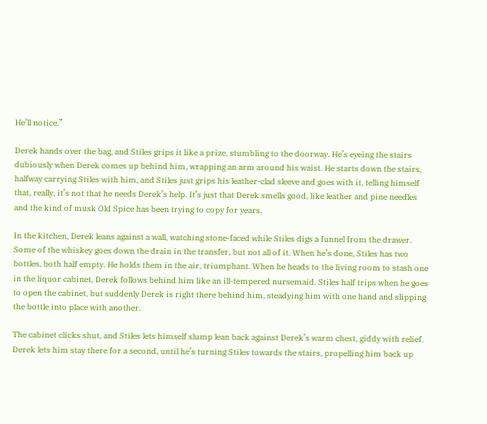He’ll notice.”

Derek hands over the bag, and Stiles grips it like a prize, stumbling to the doorway. He’s eyeing the stairs dubiously when Derek comes up behind him, wrapping an arm around his waist. He starts down the stairs, halfway carrying Stiles with him, and Stiles just grips his leather-clad sleeve and goes with it, telling himself that, really, it’s not that he needs Derek’s help. It’s just that Derek smells good, like leather and pine needles and the kind of musk Old Spice has been trying to copy for years.

In the kitchen, Derek leans against a wall, watching stone-faced while Stiles digs a funnel from the drawer. Some of the whiskey goes down the drain in the transfer, but not all of it. When he’s done, Stiles has two bottles, both half empty. He holds them in the air, triumphant. When he heads to the living room to stash one in the liquor cabinet, Derek follows behind him like an ill-tempered nursemaid. Stiles half trips when he goes to open the cabinet, but suddenly Derek is right there behind him, steadying him with one hand and slipping the bottle into place with another.

The cabinet clicks shut, and Stiles lets himself slump lean back against Derek’s warm chest, giddy with relief. Derek lets him stay there for a second, until he’s turning Stiles towards the stairs, propelling him back up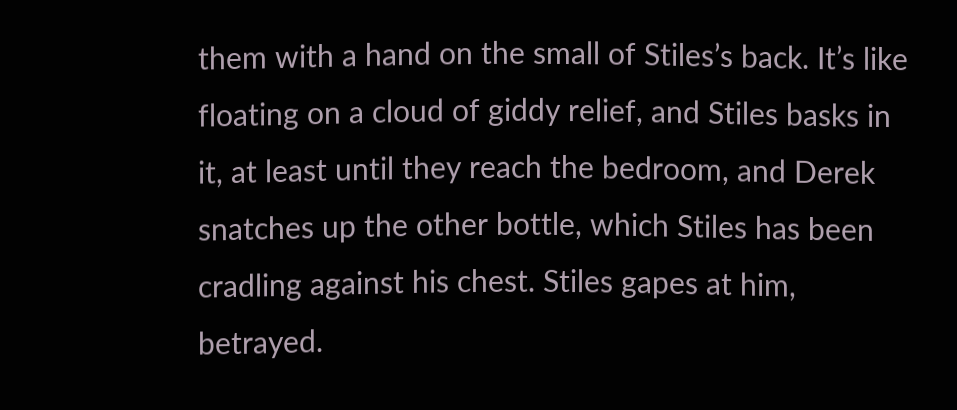them with a hand on the small of Stiles’s back. It’s like floating on a cloud of giddy relief, and Stiles basks in it, at least until they reach the bedroom, and Derek snatches up the other bottle, which Stiles has been cradling against his chest. Stiles gapes at him, betrayed.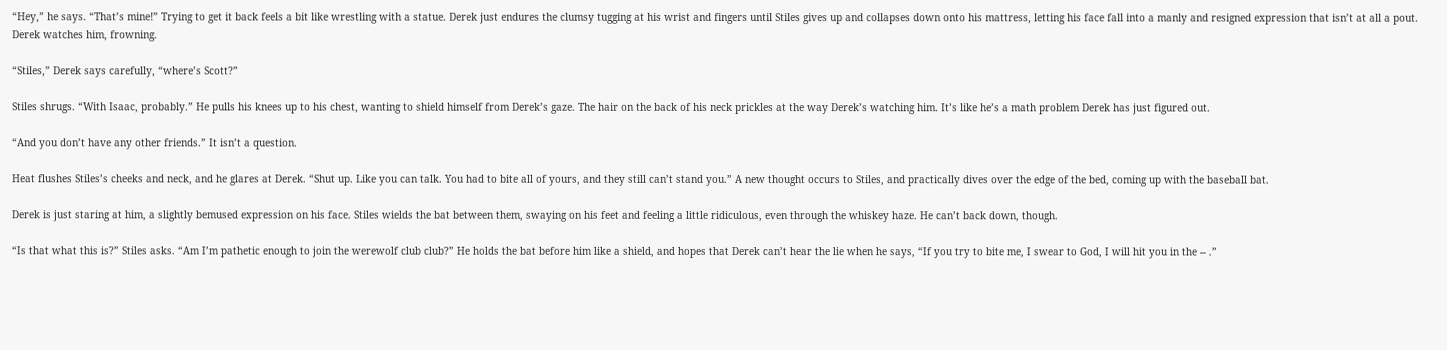“Hey,” he says. “That’s mine!” Trying to get it back feels a bit like wrestling with a statue. Derek just endures the clumsy tugging at his wrist and fingers until Stiles gives up and collapses down onto his mattress, letting his face fall into a manly and resigned expression that isn’t at all a pout. Derek watches him, frowning.

“Stiles,” Derek says carefully, “where’s Scott?”

Stiles shrugs. “With Isaac, probably.” He pulls his knees up to his chest, wanting to shield himself from Derek’s gaze. The hair on the back of his neck prickles at the way Derek’s watching him. It’s like he’s a math problem Derek has just figured out.

“And you don’t have any other friends.” It isn’t a question.

Heat flushes Stiles’s cheeks and neck, and he glares at Derek. “Shut up. Like you can talk. You had to bite all of yours, and they still can’t stand you.” A new thought occurs to Stiles, and practically dives over the edge of the bed, coming up with the baseball bat.

Derek is just staring at him, a slightly bemused expression on his face. Stiles wields the bat between them, swaying on his feet and feeling a little ridiculous, even through the whiskey haze. He can’t back down, though.

“Is that what this is?” Stiles asks. “Am I’m pathetic enough to join the werewolf club club?” He holds the bat before him like a shield, and hopes that Derek can’t hear the lie when he says, “If you try to bite me, I swear to God, I will hit you in the -- .”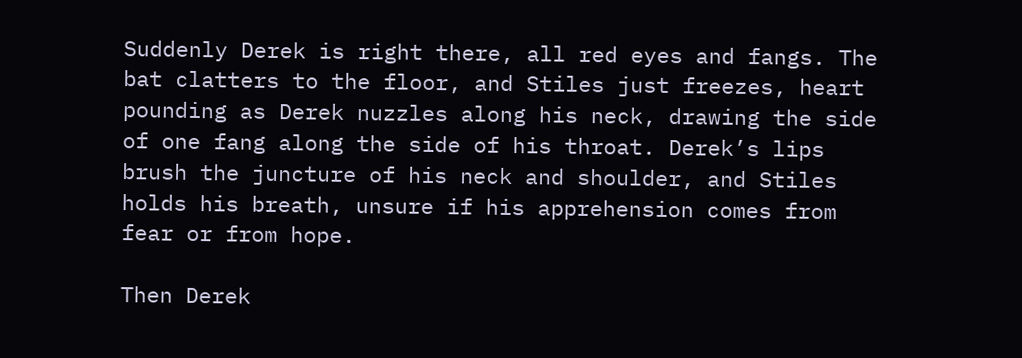Suddenly Derek is right there, all red eyes and fangs. The bat clatters to the floor, and Stiles just freezes, heart pounding as Derek nuzzles along his neck, drawing the side of one fang along the side of his throat. Derek’s lips brush the juncture of his neck and shoulder, and Stiles holds his breath, unsure if his apprehension comes from fear or from hope.

Then Derek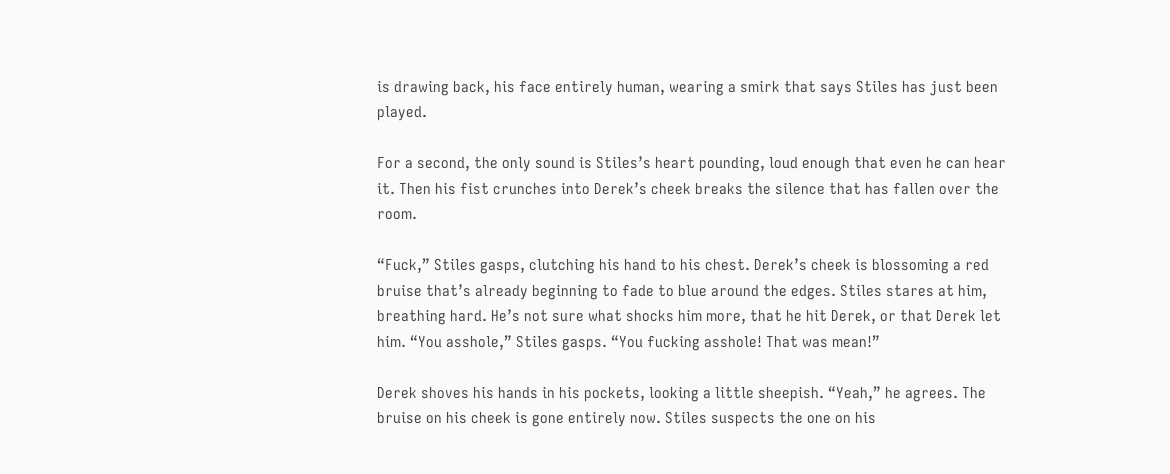is drawing back, his face entirely human, wearing a smirk that says Stiles has just been played.

For a second, the only sound is Stiles’s heart pounding, loud enough that even he can hear it. Then his fist crunches into Derek’s cheek breaks the silence that has fallen over the room.

“Fuck,” Stiles gasps, clutching his hand to his chest. Derek’s cheek is blossoming a red bruise that’s already beginning to fade to blue around the edges. Stiles stares at him, breathing hard. He’s not sure what shocks him more, that he hit Derek, or that Derek let him. “You asshole,” Stiles gasps. “You fucking asshole! That was mean!”

Derek shoves his hands in his pockets, looking a little sheepish. “Yeah,” he agrees. The bruise on his cheek is gone entirely now. Stiles suspects the one on his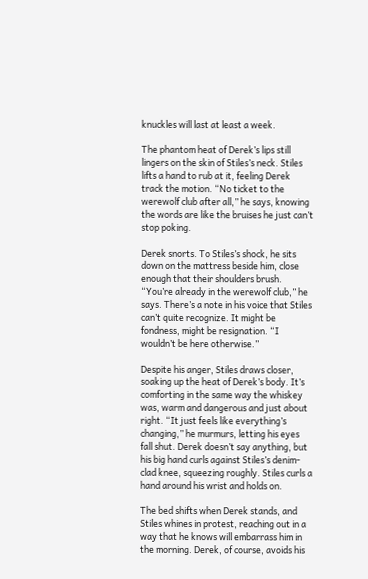knuckles will last at least a week.

The phantom heat of Derek’s lips still lingers on the skin of Stiles’s neck. Stiles lifts a hand to rub at it, feeling Derek track the motion. “No ticket to the werewolf club after all,” he says, knowing the words are like the bruises he just can’t stop poking.

Derek snorts. To Stiles’s shock, he sits down on the mattress beside him, close enough that their shoulders brush. “You’re already in the werewolf club,” he says. There’s a note in his voice that Stiles can’t quite recognize. It might be fondness, might be resignation. “I wouldn’t be here otherwise.”

Despite his anger, Stiles draws closer, soaking up the heat of Derek’s body. It’s comforting in the same way the whiskey was, warm and dangerous and just about right. “It just feels like everything’s changing,” he murmurs, letting his eyes fall shut. Derek doesn’t say anything, but his big hand curls against Stiles’s denim-clad knee, squeezing roughly. Stiles curls a hand around his wrist and holds on.

The bed shifts when Derek stands, and Stiles whines in protest, reaching out in a way that he knows will embarrass him in the morning. Derek, of course, avoids his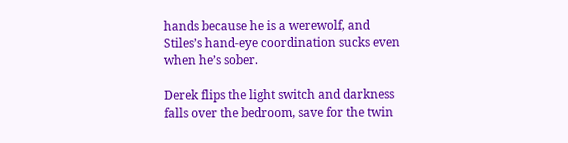hands because he is a werewolf, and Stiles’s hand-eye coordination sucks even when he’s sober.

Derek flips the light switch and darkness falls over the bedroom, save for the twin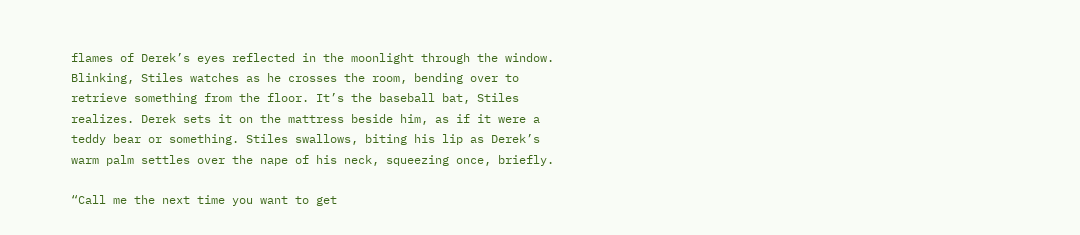flames of Derek’s eyes reflected in the moonlight through the window. Blinking, Stiles watches as he crosses the room, bending over to retrieve something from the floor. It’s the baseball bat, Stiles realizes. Derek sets it on the mattress beside him, as if it were a teddy bear or something. Stiles swallows, biting his lip as Derek’s warm palm settles over the nape of his neck, squeezing once, briefly.

“Call me the next time you want to get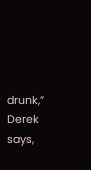drunk,” Derek says,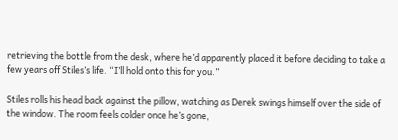retrieving the bottle from the desk, where he’d apparently placed it before deciding to take a few years off Stiles’s life. “I’ll hold onto this for you.”

Stiles rolls his head back against the pillow, watching as Derek swings himself over the side of the window. The room feels colder once he’s gone,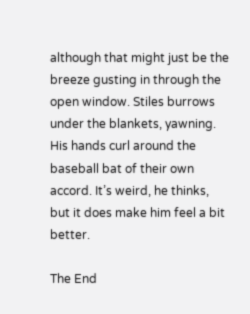although that might just be the breeze gusting in through the open window. Stiles burrows under the blankets, yawning. His hands curl around the baseball bat of their own accord. It’s weird, he thinks, but it does make him feel a bit better.

The End